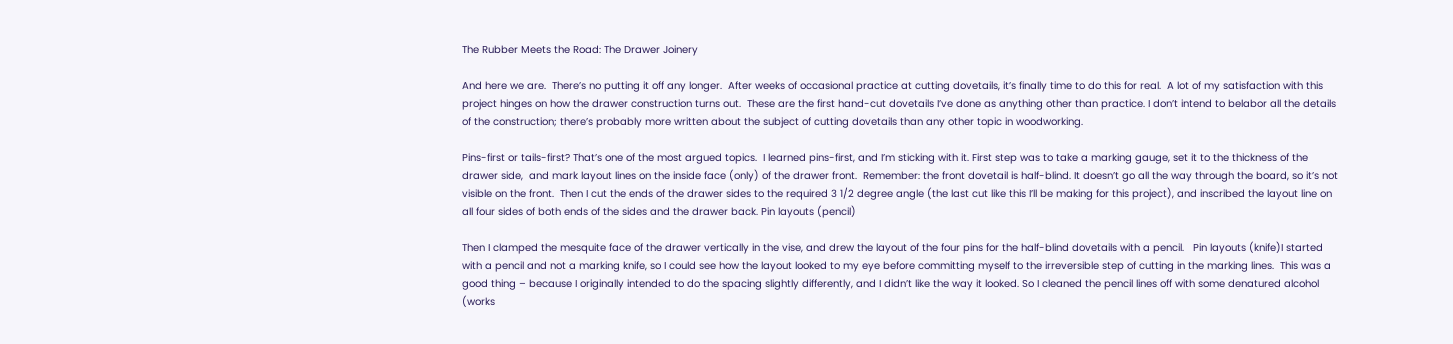The Rubber Meets the Road: The Drawer Joinery

And here we are.  There’s no putting it off any longer.  After weeks of occasional practice at cutting dovetails, it’s finally time to do this for real.  A lot of my satisfaction with this project hinges on how the drawer construction turns out.  These are the first hand-cut dovetails I’ve done as anything other than practice. I don’t intend to belabor all the details of the construction; there’s probably more written about the subject of cutting dovetails than any other topic in woodworking.

Pins-first or tails-first? That’s one of the most argued topics.  I learned pins-first, and I’m sticking with it. First step was to take a marking gauge, set it to the thickness of the drawer side,  and mark layout lines on the inside face (only) of the drawer front.  Remember: the front dovetail is half-blind. It doesn’t go all the way through the board, so it’s not visible on the front.  Then I cut the ends of the drawer sides to the required 3 1/2 degree angle (the last cut like this I’ll be making for this project), and inscribed the layout line on all four sides of both ends of the sides and the drawer back. Pin layouts (pencil)

Then I clamped the mesquite face of the drawer vertically in the vise, and drew the layout of the four pins for the half-blind dovetails with a pencil.   Pin layouts (knife)I started with a pencil and not a marking knife, so I could see how the layout looked to my eye before committing myself to the irreversible step of cutting in the marking lines.  This was a good thing – because I originally intended to do the spacing slightly differently, and I didn’t like the way it looked. So I cleaned the pencil lines off with some denatured alcohol (works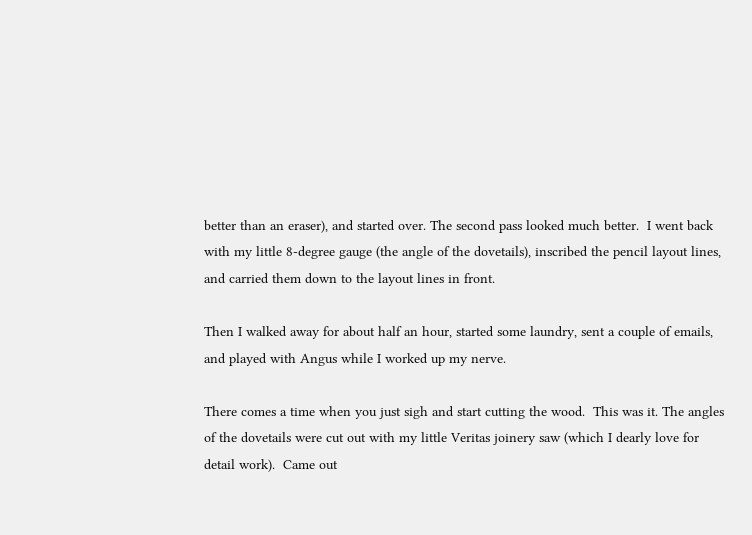better than an eraser), and started over. The second pass looked much better.  I went back with my little 8-degree gauge (the angle of the dovetails), inscribed the pencil layout lines, and carried them down to the layout lines in front.

Then I walked away for about half an hour, started some laundry, sent a couple of emails, and played with Angus while I worked up my nerve.

There comes a time when you just sigh and start cutting the wood.  This was it. The angles of the dovetails were cut out with my little Veritas joinery saw (which I dearly love for detail work).  Came out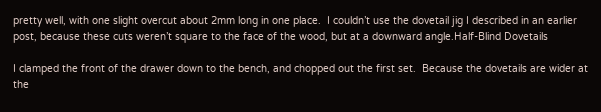pretty well, with one slight overcut about 2mm long in one place.  I couldn’t use the dovetail jig I described in an earlier post, because these cuts weren’t square to the face of the wood, but at a downward angle.Half-Blind Dovetails

I clamped the front of the drawer down to the bench, and chopped out the first set.  Because the dovetails are wider at the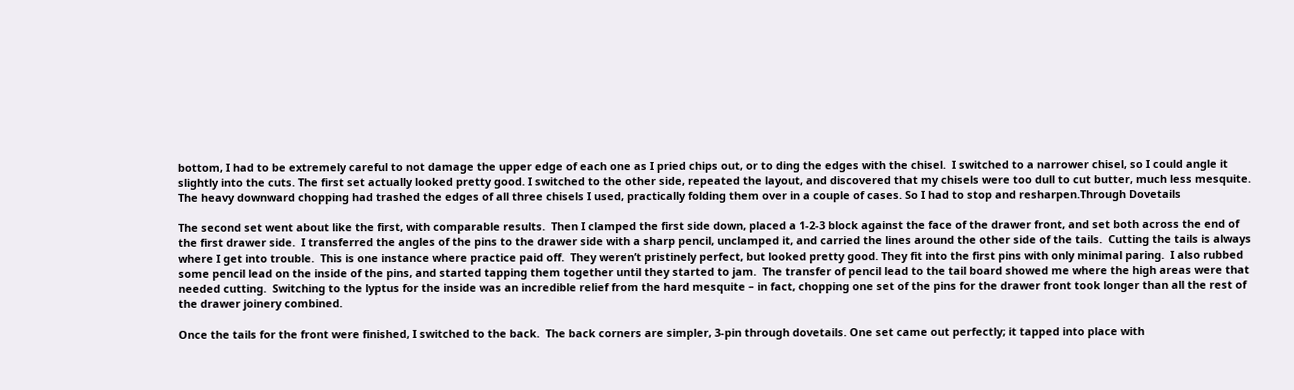bottom, I had to be extremely careful to not damage the upper edge of each one as I pried chips out, or to ding the edges with the chisel.  I switched to a narrower chisel, so I could angle it slightly into the cuts. The first set actually looked pretty good. I switched to the other side, repeated the layout, and discovered that my chisels were too dull to cut butter, much less mesquite.  The heavy downward chopping had trashed the edges of all three chisels I used, practically folding them over in a couple of cases. So I had to stop and resharpen.Through Dovetails

The second set went about like the first, with comparable results.  Then I clamped the first side down, placed a 1-2-3 block against the face of the drawer front, and set both across the end of the first drawer side.  I transferred the angles of the pins to the drawer side with a sharp pencil, unclamped it, and carried the lines around the other side of the tails.  Cutting the tails is always where I get into trouble.  This is one instance where practice paid off.  They weren’t pristinely perfect, but looked pretty good. They fit into the first pins with only minimal paring.  I also rubbed some pencil lead on the inside of the pins, and started tapping them together until they started to jam.  The transfer of pencil lead to the tail board showed me where the high areas were that needed cutting.  Switching to the lyptus for the inside was an incredible relief from the hard mesquite – in fact, chopping one set of the pins for the drawer front took longer than all the rest of the drawer joinery combined.

Once the tails for the front were finished, I switched to the back.  The back corners are simpler, 3-pin through dovetails. One set came out perfectly; it tapped into place with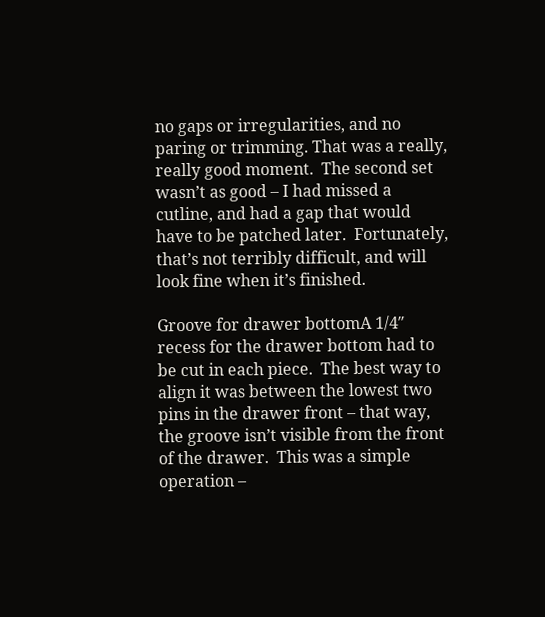no gaps or irregularities, and no paring or trimming. That was a really, really good moment.  The second set wasn’t as good – I had missed a cutline, and had a gap that would have to be patched later.  Fortunately, that’s not terribly difficult, and will look fine when it’s finished.

Groove for drawer bottomA 1/4″ recess for the drawer bottom had to be cut in each piece.  The best way to align it was between the lowest two pins in the drawer front – that way, the groove isn’t visible from the front of the drawer.  This was a simple operation –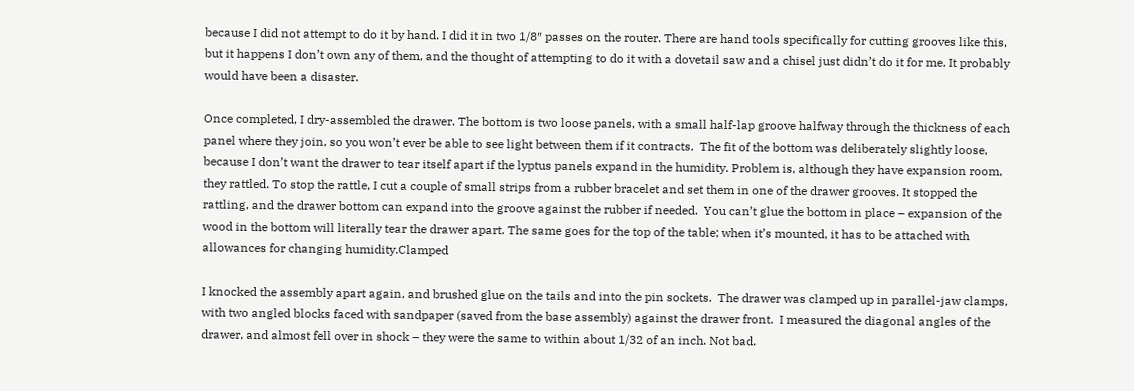because I did not attempt to do it by hand. I did it in two 1/8″ passes on the router. There are hand tools specifically for cutting grooves like this, but it happens I don’t own any of them, and the thought of attempting to do it with a dovetail saw and a chisel just didn’t do it for me. It probably would have been a disaster.

Once completed, I dry-assembled the drawer. The bottom is two loose panels, with a small half-lap groove halfway through the thickness of each panel where they join, so you won’t ever be able to see light between them if it contracts.  The fit of the bottom was deliberately slightly loose, because I don’t want the drawer to tear itself apart if the lyptus panels expand in the humidity. Problem is, although they have expansion room, they rattled. To stop the rattle, I cut a couple of small strips from a rubber bracelet and set them in one of the drawer grooves. It stopped the rattling, and the drawer bottom can expand into the groove against the rubber if needed.  You can’t glue the bottom in place – expansion of the wood in the bottom will literally tear the drawer apart. The same goes for the top of the table; when it’s mounted, it has to be attached with allowances for changing humidity.Clamped

I knocked the assembly apart again, and brushed glue on the tails and into the pin sockets.  The drawer was clamped up in parallel-jaw clamps, with two angled blocks faced with sandpaper (saved from the base assembly) against the drawer front.  I measured the diagonal angles of the drawer, and almost fell over in shock – they were the same to within about 1/32 of an inch. Not bad.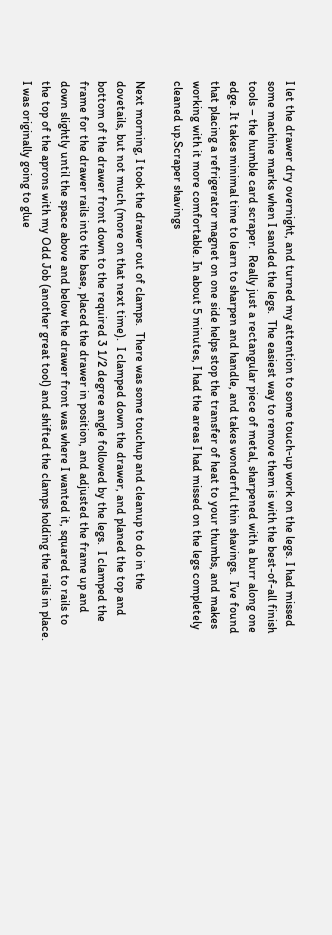I let the drawer dry overnight, and turned my attention to some touch-up work on the legs. I had missed some machine marks when I sanded the legs.  The easiest way to remove them is with the best-of-all finish tools – the humble card scraper.  Really just a rectangular piece of metal, sharpened with a burr along one edge. It takes minimal time to learn to sharpen and handle, and takes wonderful thin shavings.  I’ve found that placing a refrigerator magnet on one side helps stop the transfer of heat to your thumbs, and makes working with it more comfortable. In about 5 minutes, I had the areas I had missed on the legs completely cleaned up.Scraper shavings

Next morning, I took the drawer out of clamps.  There was some touchup and cleanup to do in the dovetails, but not much (more on that next time).  I clamped down the drawer, and planed the top and bottom of the drawer front down to the required 3 1/2 degree angle followed by the legs.  I clamped the frame for the drawer rails into the base, placed the drawer in position, and adjusted the frame up and down slightly until the space above and below the drawer front was where I wanted it, squared to rails to the top of the aprons with my Odd Job (another great tool) and shifted the clamps holding the rails in place. I was originally going to glue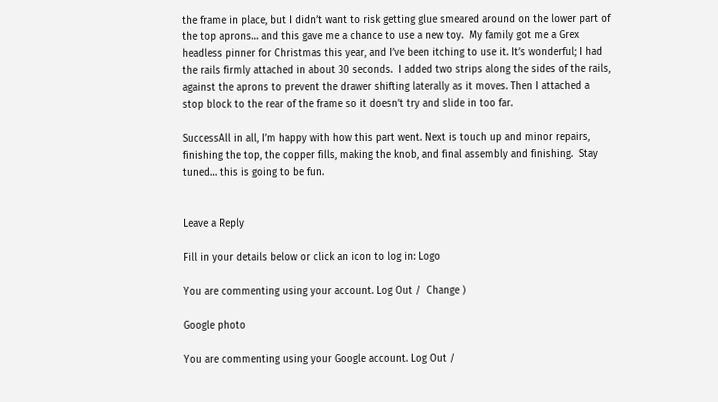the frame in place, but I didn’t want to risk getting glue smeared around on the lower part of the top aprons… and this gave me a chance to use a new toy.  My family got me a Grex headless pinner for Christmas this year, and I’ve been itching to use it. It’s wonderful; I had the rails firmly attached in about 30 seconds.  I added two strips along the sides of the rails, against the aprons to prevent the drawer shifting laterally as it moves. Then I attached a stop block to the rear of the frame so it doesn’t try and slide in too far.

SuccessAll in all, I’m happy with how this part went. Next is touch up and minor repairs, finishing the top, the copper fills, making the knob, and final assembly and finishing.  Stay tuned… this is going to be fun.


Leave a Reply

Fill in your details below or click an icon to log in: Logo

You are commenting using your account. Log Out /  Change )

Google photo

You are commenting using your Google account. Log Out /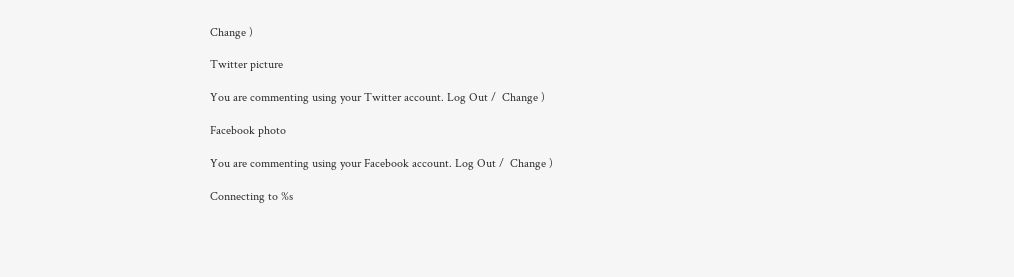Change )

Twitter picture

You are commenting using your Twitter account. Log Out /  Change )

Facebook photo

You are commenting using your Facebook account. Log Out /  Change )

Connecting to %s